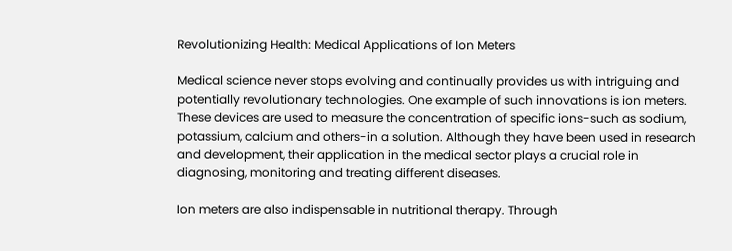Revolutionizing Health: Medical Applications of Ion Meters

Medical science never stops evolving and continually provides us with intriguing and potentially revolutionary technologies. One example of such innovations is ion meters. These devices are used to measure the concentration of specific ions-such as sodium, potassium, calcium and others-in a solution. Although they have been used in research and development, their application in the medical sector plays a crucial role in diagnosing, monitoring and treating different diseases.

Ion meters are also indispensable in nutritional therapy. Through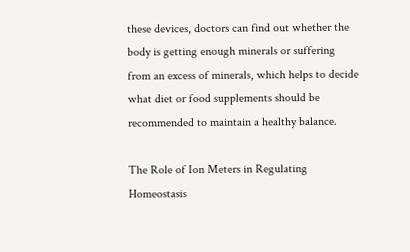these devices, doctors can find out whether the body is getting enough minerals or suffering from an excess of minerals, which helps to decide what diet or food supplements should be recommended to maintain a healthy balance.

The Role of Ion Meters in Regulating Homeostasis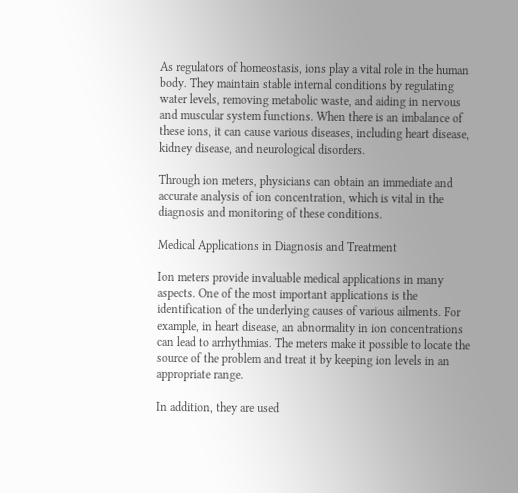As regulators of homeostasis, ions play a vital role in the human body. They maintain stable internal conditions by regulating water levels, removing metabolic waste, and aiding in nervous and muscular system functions. When there is an imbalance of these ions, it can cause various diseases, including heart disease, kidney disease, and neurological disorders.

Through ion meters, physicians can obtain an immediate and accurate analysis of ion concentration, which is vital in the diagnosis and monitoring of these conditions.

Medical Applications in Diagnosis and Treatment

Ion meters provide invaluable medical applications in many aspects. One of the most important applications is the identification of the underlying causes of various ailments. For example, in heart disease, an abnormality in ion concentrations can lead to arrhythmias. The meters make it possible to locate the source of the problem and treat it by keeping ion levels in an appropriate range.

In addition, they are used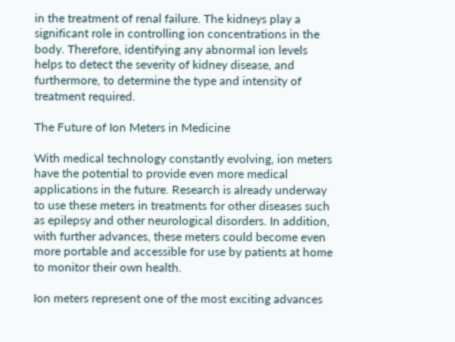in the treatment of renal failure. The kidneys play a significant role in controlling ion concentrations in the body. Therefore, identifying any abnormal ion levels helps to detect the severity of kidney disease, and furthermore, to determine the type and intensity of treatment required.

The Future of Ion Meters in Medicine

With medical technology constantly evolving, ion meters have the potential to provide even more medical applications in the future. Research is already underway to use these meters in treatments for other diseases such as epilepsy and other neurological disorders. In addition, with further advances, these meters could become even more portable and accessible for use by patients at home to monitor their own health.

Ion meters represent one of the most exciting advances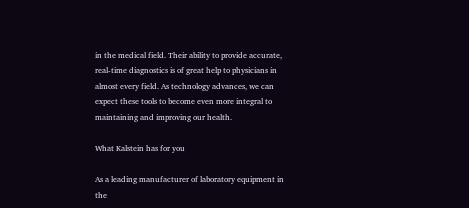in the medical field. Their ability to provide accurate, real-time diagnostics is of great help to physicians in almost every field. As technology advances, we can expect these tools to become even more integral to maintaining and improving our health.

What Kalstein has for you

As a leading manufacturer of laboratory equipment in the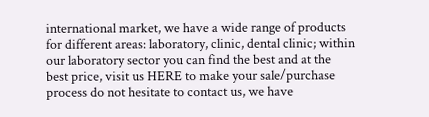international market, we have a wide range of products for different areas: laboratory, clinic, dental clinic; within our laboratory sector you can find the best and at the best price, visit us HERE to make your sale/purchase process do not hesitate to contact us, we have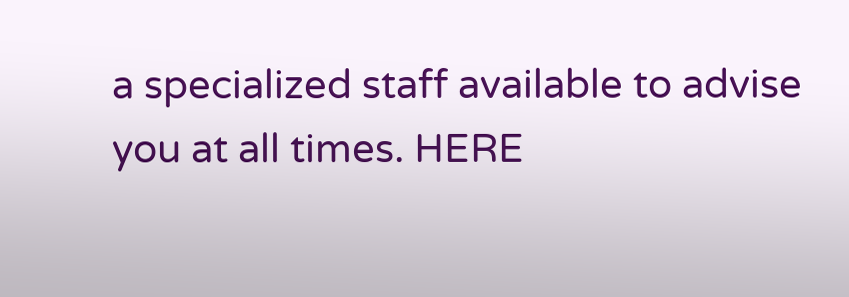a specialized staff available to advise you at all times. HERE